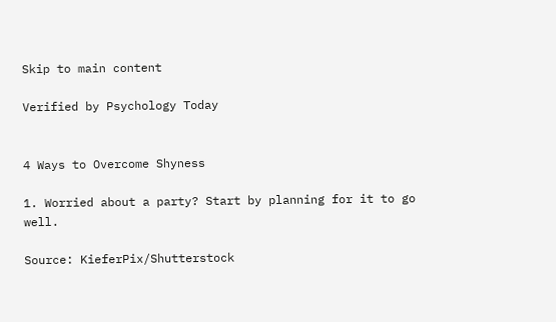Skip to main content

Verified by Psychology Today


4 Ways to Overcome Shyness

1. Worried about a party? Start by planning for it to go well.

Source: KieferPix/Shutterstock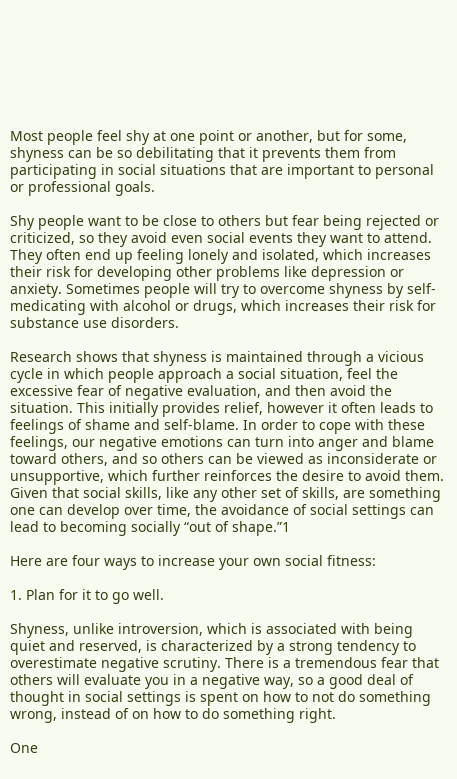Most people feel shy at one point or another, but for some, shyness can be so debilitating that it prevents them from participating in social situations that are important to personal or professional goals.

Shy people want to be close to others but fear being rejected or criticized, so they avoid even social events they want to attend. They often end up feeling lonely and isolated, which increases their risk for developing other problems like depression or anxiety. Sometimes people will try to overcome shyness by self-medicating with alcohol or drugs, which increases their risk for substance use disorders.

Research shows that shyness is maintained through a vicious cycle in which people approach a social situation, feel the excessive fear of negative evaluation, and then avoid the situation. This initially provides relief, however it often leads to feelings of shame and self-blame. In order to cope with these feelings, our negative emotions can turn into anger and blame toward others, and so others can be viewed as inconsiderate or unsupportive, which further reinforces the desire to avoid them. Given that social skills, like any other set of skills, are something one can develop over time, the avoidance of social settings can lead to becoming socially “out of shape.”1

Here are four ways to increase your own social fitness:

1. Plan for it to go well.

Shyness, unlike introversion, which is associated with being quiet and reserved, is characterized by a strong tendency to overestimate negative scrutiny. There is a tremendous fear that others will evaluate you in a negative way, so a good deal of thought in social settings is spent on how to not do something wrong, instead of on how to do something right.

One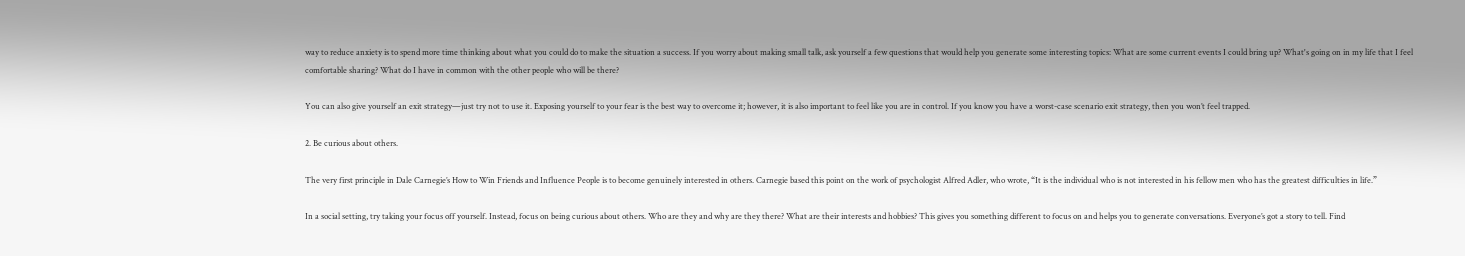way to reduce anxiety is to spend more time thinking about what you could do to make the situation a success. If you worry about making small talk, ask yourself a few questions that would help you generate some interesting topics: What are some current events I could bring up? What's going on in my life that I feel comfortable sharing? What do I have in common with the other people who will be there?

You can also give yourself an exit strategy—just try not to use it. Exposing yourself to your fear is the best way to overcome it; however, it is also important to feel like you are in control. If you know you have a worst-case scenario exit strategy, then you won’t feel trapped.

2. Be curious about others.

The very first principle in Dale Carnegie’s How to Win Friends and Influence People is to become genuinely interested in others. Carnegie based this point on the work of psychologist Alfred Adler, who wrote, “It is the individual who is not interested in his fellow men who has the greatest difficulties in life.”

In a social setting, try taking your focus off yourself. Instead, focus on being curious about others. Who are they and why are they there? What are their interests and hobbies? This gives you something different to focus on and helps you to generate conversations. Everyone’s got a story to tell. Find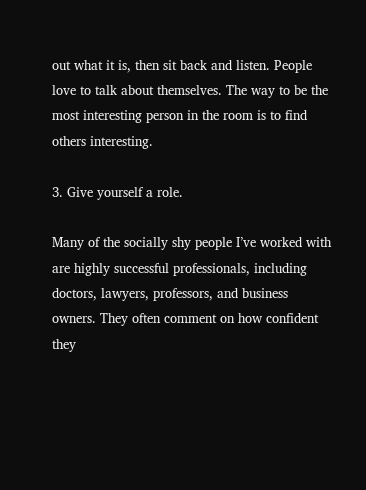out what it is, then sit back and listen. People love to talk about themselves. The way to be the most interesting person in the room is to find others interesting.

3. Give yourself a role.

Many of the socially shy people I’ve worked with are highly successful professionals, including doctors, lawyers, professors, and business owners. They often comment on how confident they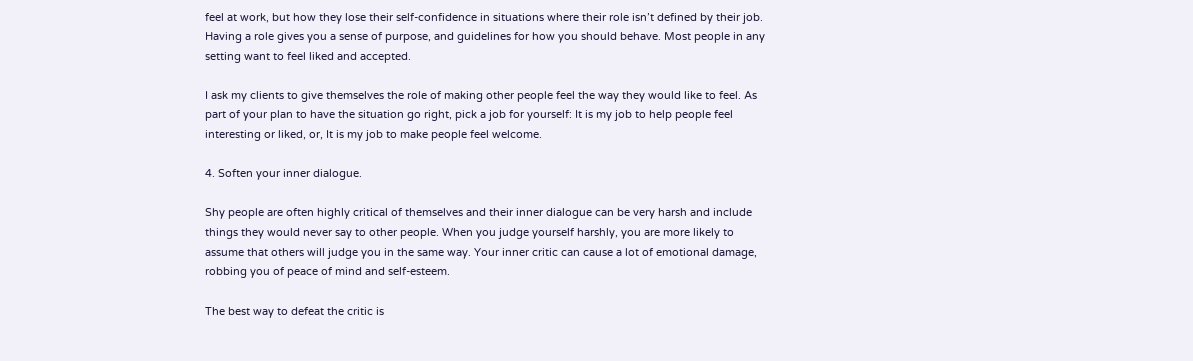feel at work, but how they lose their self-confidence in situations where their role isn’t defined by their job. Having a role gives you a sense of purpose, and guidelines for how you should behave. Most people in any setting want to feel liked and accepted.

I ask my clients to give themselves the role of making other people feel the way they would like to feel. As part of your plan to have the situation go right, pick a job for yourself: It is my job to help people feel interesting or liked, or, It is my job to make people feel welcome.

4. Soften your inner dialogue.

Shy people are often highly critical of themselves and their inner dialogue can be very harsh and include things they would never say to other people. When you judge yourself harshly, you are more likely to assume that others will judge you in the same way. Your inner critic can cause a lot of emotional damage, robbing you of peace of mind and self-esteem.

The best way to defeat the critic is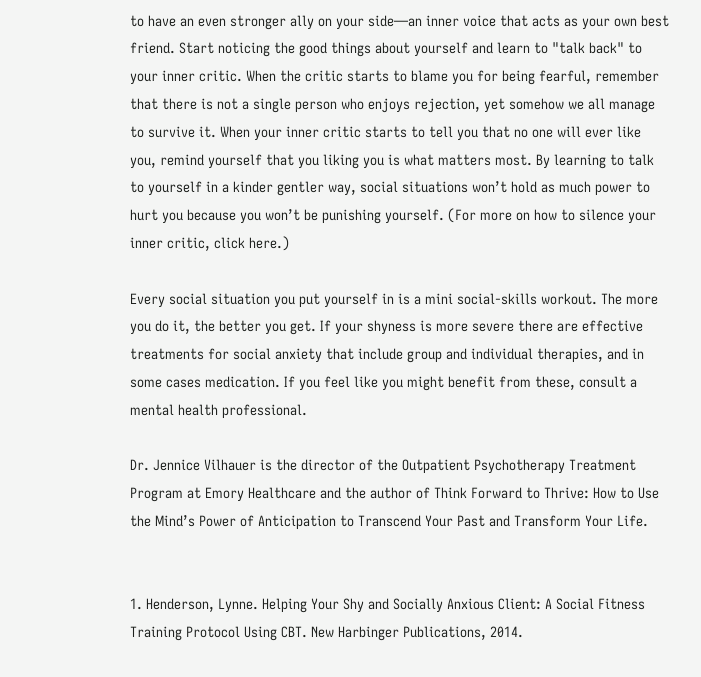to have an even stronger ally on your side—an inner voice that acts as your own best friend. Start noticing the good things about yourself and learn to "talk back" to your inner critic. When the critic starts to blame you for being fearful, remember that there is not a single person who enjoys rejection, yet somehow we all manage to survive it. When your inner critic starts to tell you that no one will ever like you, remind yourself that you liking you is what matters most. By learning to talk to yourself in a kinder gentler way, social situations won’t hold as much power to hurt you because you won’t be punishing yourself. (For more on how to silence your inner critic, click here.)

Every social situation you put yourself in is a mini social-skills workout. The more you do it, the better you get. If your shyness is more severe there are effective treatments for social anxiety that include group and individual therapies, and in some cases medication. If you feel like you might benefit from these, consult a mental health professional.

Dr. Jennice Vilhauer is the director of the Outpatient Psychotherapy Treatment Program at Emory Healthcare and the author of Think Forward to Thrive: How to Use the Mind’s Power of Anticipation to Transcend Your Past and Transform Your Life.


1. Henderson, Lynne. Helping Your Shy and Socially Anxious Client: A Social Fitness Training Protocol Using CBT. New Harbinger Publications, 2014.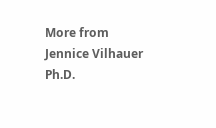More from Jennice Vilhauer Ph.D.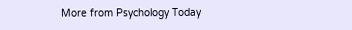More from Psychology Today